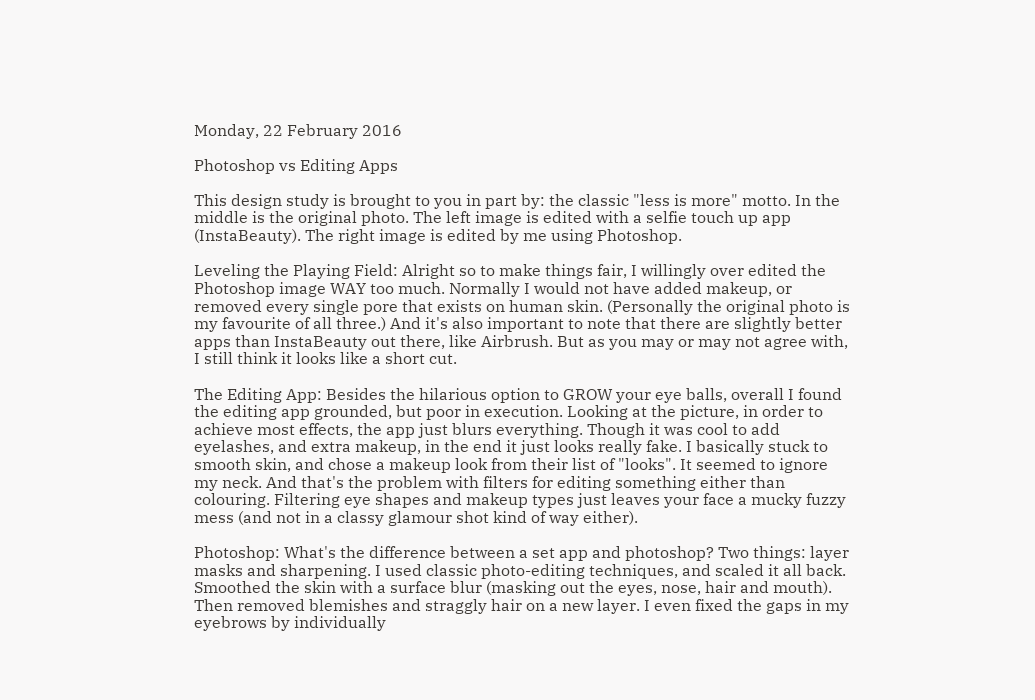Monday, 22 February 2016

Photoshop vs Editing Apps

This design study is brought to you in part by: the classic "less is more" motto. In the middle is the original photo. The left image is edited with a selfie touch up app (InstaBeauty). The right image is edited by me using Photoshop.

Leveling the Playing Field: Alright so to make things fair, I willingly over edited the Photoshop image WAY too much. Normally I would not have added makeup, or removed every single pore that exists on human skin. (Personally the original photo is my favourite of all three.) And it's also important to note that there are slightly better apps than InstaBeauty out there, like Airbrush. But as you may or may not agree with, I still think it looks like a short cut.

The Editing App: Besides the hilarious option to GROW your eye balls, overall I found the editing app grounded, but poor in execution. Looking at the picture, in order to achieve most effects, the app just blurs everything. Though it was cool to add eyelashes, and extra makeup, in the end it just looks really fake. I basically stuck to smooth skin, and chose a makeup look from their list of "looks". It seemed to ignore my neck. And that's the problem with filters for editing something either than colouring. Filtering eye shapes and makeup types just leaves your face a mucky fuzzy mess (and not in a classy glamour shot kind of way either).

Photoshop: What's the difference between a set app and photoshop? Two things: layer masks and sharpening. I used classic photo-editing techniques, and scaled it all back. Smoothed the skin with a surface blur (masking out the eyes, nose, hair and mouth). Then removed blemishes and straggly hair on a new layer. I even fixed the gaps in my eyebrows by individually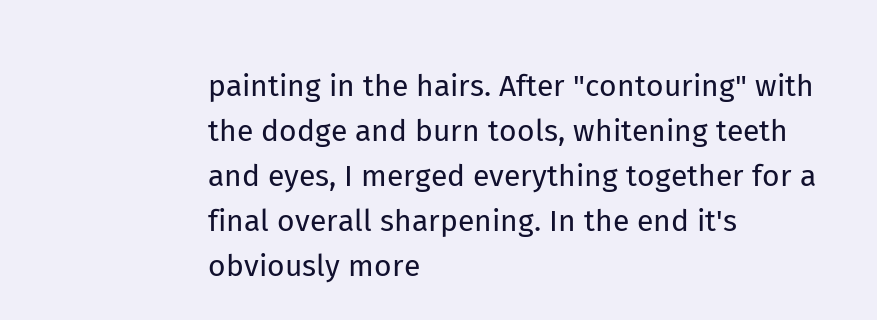painting in the hairs. After "contouring" with the dodge and burn tools, whitening teeth and eyes, I merged everything together for a final overall sharpening. In the end it's obviously more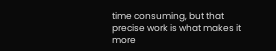time consuming, but that precise work is what makes it more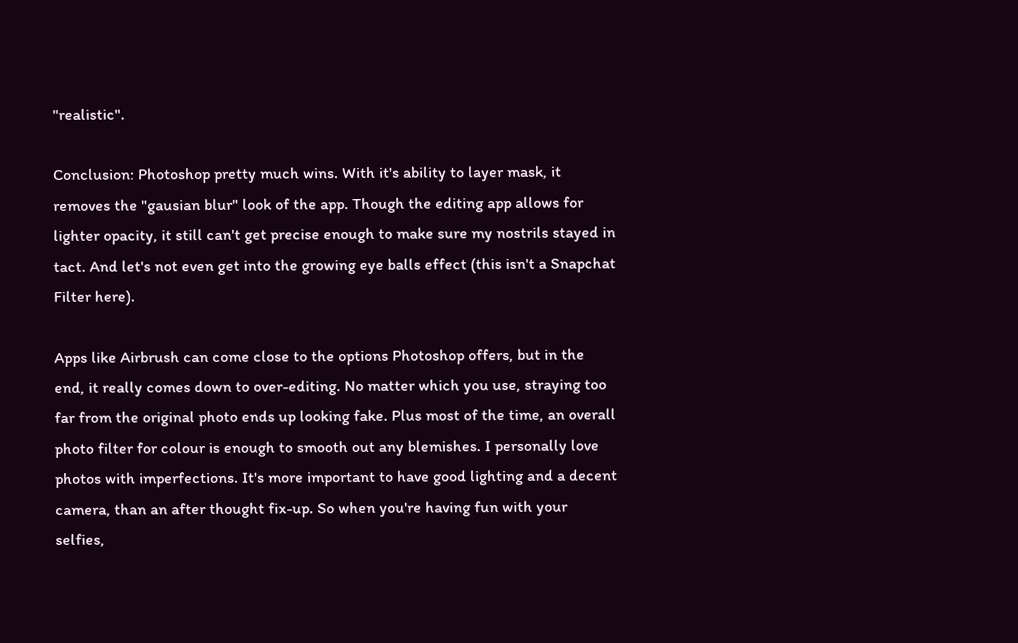"realistic".

Conclusion: Photoshop pretty much wins. With it's ability to layer mask, it removes the "gausian blur" look of the app. Though the editing app allows for lighter opacity, it still can't get precise enough to make sure my nostrils stayed in tact. And let's not even get into the growing eye balls effect (this isn't a Snapchat Filter here).

Apps like Airbrush can come close to the options Photoshop offers, but in the end, it really comes down to over-editing. No matter which you use, straying too far from the original photo ends up looking fake. Plus most of the time, an overall photo filter for colour is enough to smooth out any blemishes. I personally love photos with imperfections. It's more important to have good lighting and a decent camera, than an after thought fix-up. So when you're having fun with your selfies,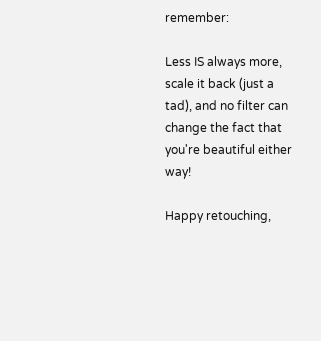remember:

Less IS always more, scale it back (just a tad), and no filter can change the fact that you're beautiful either way!

Happy retouching,